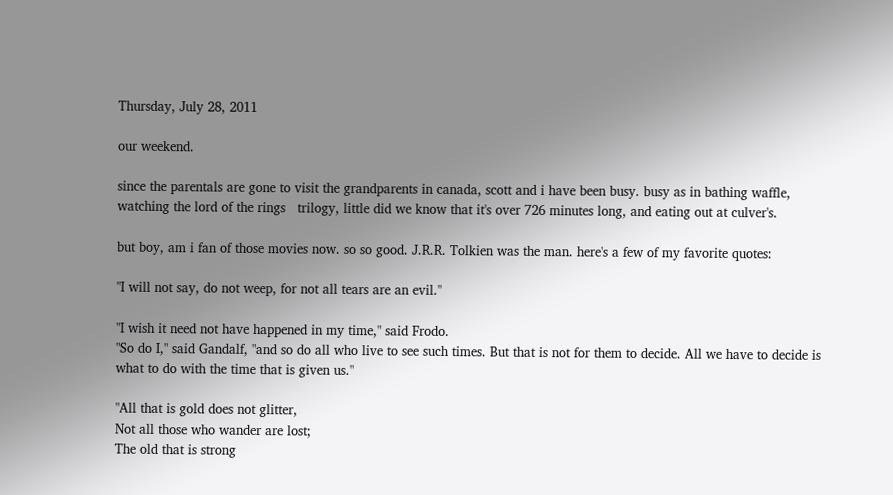Thursday, July 28, 2011

our weekend.

since the parentals are gone to visit the grandparents in canada, scott and i have been busy. busy as in bathing waffle, watching the lord of the rings   trilogy, little did we know that it's over 726 minutes long, and eating out at culver's.

but boy, am i fan of those movies now. so so good. J.R.R. Tolkien was the man. here's a few of my favorite quotes:

"I will not say, do not weep, for not all tears are an evil."

"I wish it need not have happened in my time," said Frodo.
"So do I," said Gandalf, "and so do all who live to see such times. But that is not for them to decide. All we have to decide is what to do with the time that is given us."

"All that is gold does not glitter,
Not all those who wander are lost;
The old that is strong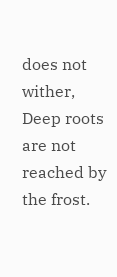does not wither,
Deep roots are not reached by the frost.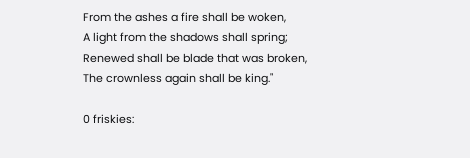From the ashes a fire shall be woken,
A light from the shadows shall spring;
Renewed shall be blade that was broken,
The crownless again shall be king."

0 friskies: